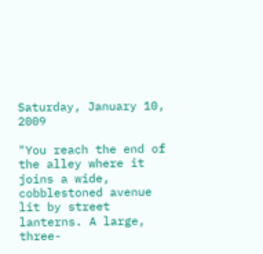Saturday, January 10, 2009

"You reach the end of the alley where it joins a wide, cobblestoned avenue lit by street lanterns. A large, three-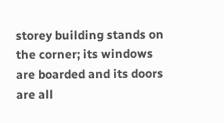storey building stands on the corner; its windows are boarded and its doors are all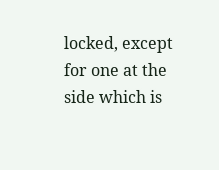locked, except for one at the side which is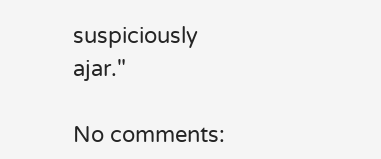suspiciously ajar."

No comments: